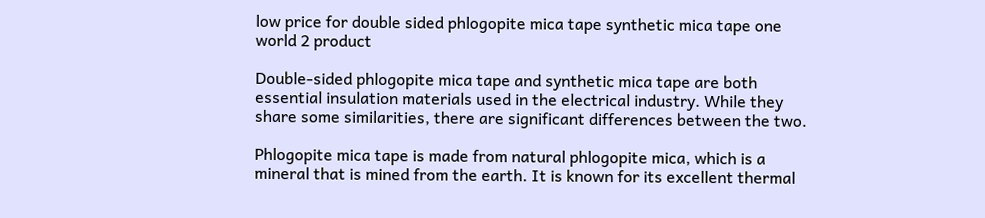low price for double sided phlogopite mica tape synthetic mica tape one world 2 product

Double-sided phlogopite mica tape and synthetic mica tape are both essential insulation materials used in the electrical industry. While they share some similarities, there are significant differences between the two.

Phlogopite mica tape is made from natural phlogopite mica, which is a mineral that is mined from the earth. It is known for its excellent thermal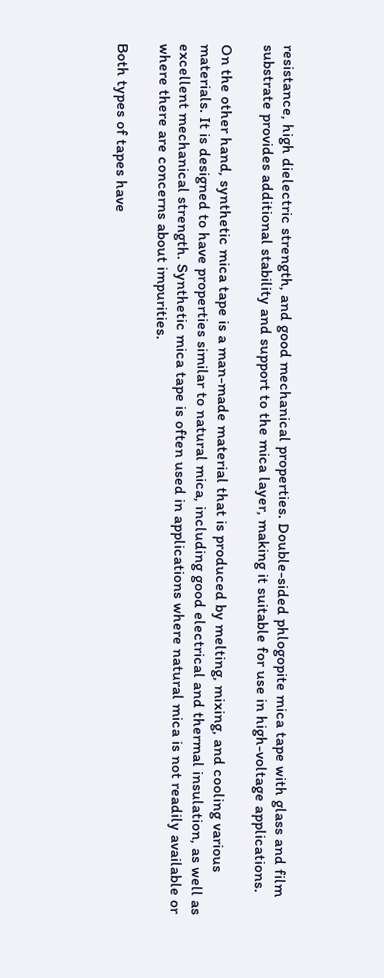resistance, high dielectric strength, and good mechanical properties. Double-sided phlogopite mica tape with glass and film substrate provides additional stability and support to the mica layer, making it suitable for use in high-voltage applications.

On the other hand, synthetic mica tape is a man-made material that is produced by melting, mixing, and cooling various materials. It is designed to have properties similar to natural mica, including good electrical and thermal insulation, as well as excellent mechanical strength. Synthetic mica tape is often used in applications where natural mica is not readily available or where there are concerns about impurities.

Both types of tapes have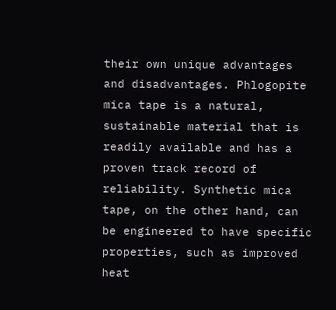their own unique advantages and disadvantages. Phlogopite mica tape is a natural, sustainable material that is readily available and has a proven track record of reliability. Synthetic mica tape, on the other hand, can be engineered to have specific properties, such as improved heat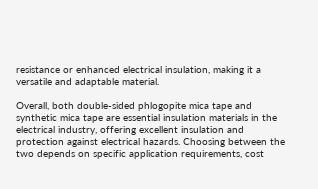resistance or enhanced electrical insulation, making it a versatile and adaptable material.

Overall, both double-sided phlogopite mica tape and synthetic mica tape are essential insulation materials in the electrical industry, offering excellent insulation and protection against electrical hazards. Choosing between the two depends on specific application requirements, cost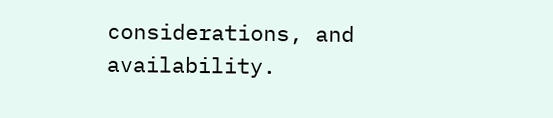considerations, and availability.